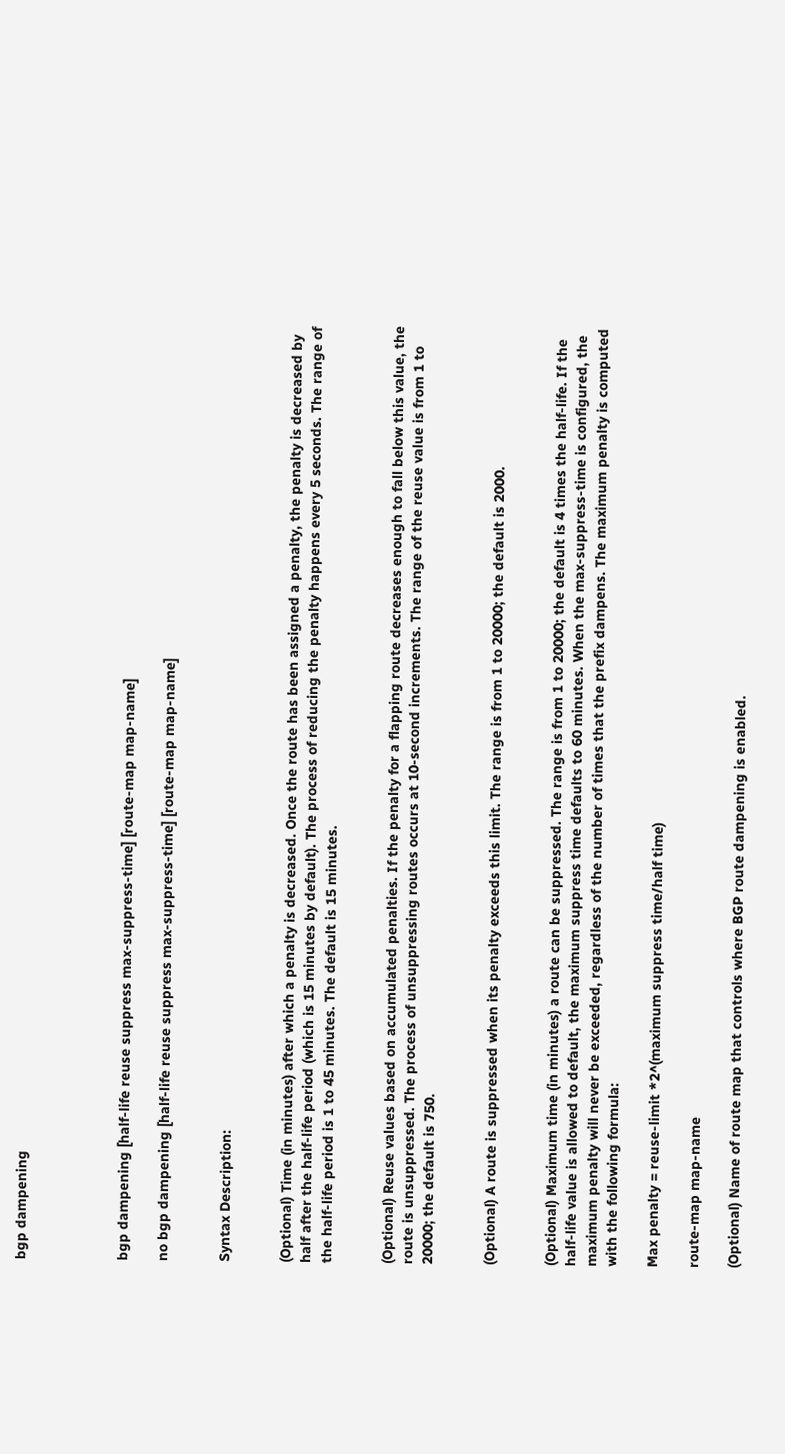bgp dampening




bgp dampening [half-life reuse suppress max-suppress-time] [route-map map-name]

no bgp dampening [half-life reuse suppress max-suppress-time] [route-map map-name]


Syntax Description:


(Optional) Time (in minutes) after which a penalty is decreased. Once the route has been assigned a penalty, the penalty is decreased by half after the half-life period (which is 15 minutes by default). The process of reducing the penalty happens every 5 seconds. The range of the half-life period is 1 to 45 minutes. The default is 15 minutes.


(Optional) Reuse values based on accumulated penalties. If the penalty for a flapping route decreases enough to fall below this value, the route is unsuppressed. The process of unsuppressing routes occurs at 10-second increments. The range of the reuse value is from 1 to 20000; the default is 750.


(Optional) A route is suppressed when its penalty exceeds this limit. The range is from 1 to 20000; the default is 2000.


(Optional) Maximum time (in minutes) a route can be suppressed. The range is from 1 to 20000; the default is 4 times the half-life. If the half-life value is allowed to default, the maximum suppress time defaults to 60 minutes. When the max-suppress-time is configured, the maximum penalty will never be exceeded, regardless of the number of times that the prefix dampens. The maximum penalty is computed with the following formula:

Max penalty = reuse-limit *2^(maximum suppress time/half time)

route-map map-name

(Optional) Name of route map that controls where BGP route dampening is enabled.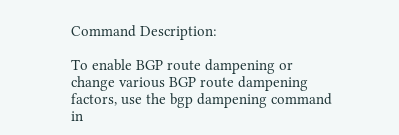Command Description:

To enable BGP route dampening or change various BGP route dampening factors, use the bgp dampening command in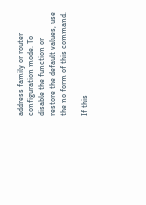address family or router configuration mode. To disable the function or restore the default values, use the no form of this command.

If this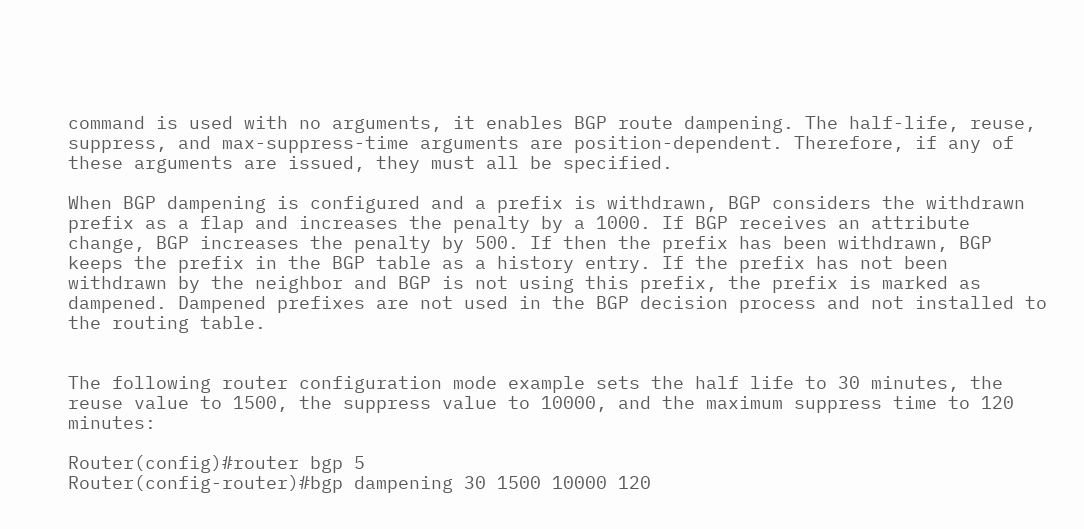command is used with no arguments, it enables BGP route dampening. The half-life, reuse, suppress, and max-suppress-time arguments are position-dependent. Therefore, if any of these arguments are issued, they must all be specified.

When BGP dampening is configured and a prefix is withdrawn, BGP considers the withdrawn prefix as a flap and increases the penalty by a 1000. If BGP receives an attribute change, BGP increases the penalty by 500. If then the prefix has been withdrawn, BGP keeps the prefix in the BGP table as a history entry. If the prefix has not been withdrawn by the neighbor and BGP is not using this prefix, the prefix is marked as dampened. Dampened prefixes are not used in the BGP decision process and not installed to the routing table.


The following router configuration mode example sets the half life to 30 minutes, the reuse value to 1500, the suppress value to 10000, and the maximum suppress time to 120 minutes:

Router(config)#router bgp 5
Router(config-router)#bgp dampening 30 1500 10000 120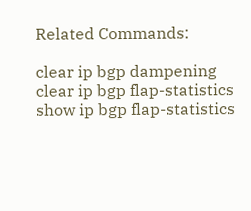Related Commands:

clear ip bgp dampening
clear ip bgp flap-statistics
show ip bgp flap-statistics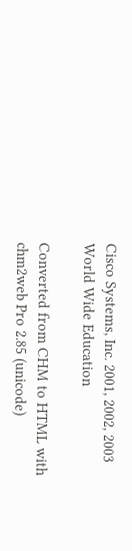Cisco Systems, Inc. 2001, 2002, 2003
World Wide Education

Converted from CHM to HTML with chm2web Pro 2.85 (unicode)